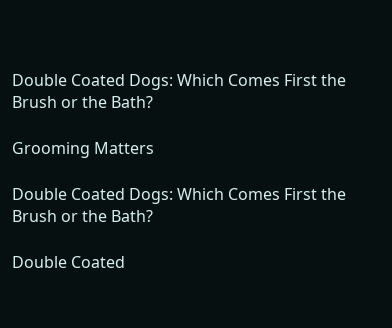Double Coated Dogs: Which Comes First the Brush or the Bath?

Grooming Matters

Double Coated Dogs: Which Comes First the Brush or the Bath?

Double Coated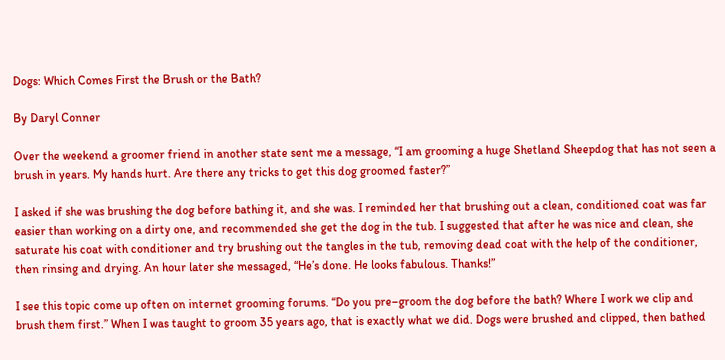Dogs: Which Comes First the Brush or the Bath?

By Daryl Conner

Over the weekend a groomer friend in another state sent me a message, “I am grooming a huge Shetland Sheepdog that has not seen a brush in years. My hands hurt. Are there any tricks to get this dog groomed faster?”

I asked if she was brushing the dog before bathing it, and she was. I reminded her that brushing out a clean, conditioned coat was far easier than working on a dirty one, and recommended she get the dog in the tub. I suggested that after he was nice and clean, she saturate his coat with conditioner and try brushing out the tangles in the tub, removing dead coat with the help of the conditioner, then rinsing and drying. An hour later she messaged, “He’s done. He looks fabulous. Thanks!”

I see this topic come up often on internet grooming forums. “Do you pre–groom the dog before the bath? Where I work we clip and brush them first.” When I was taught to groom 35 years ago, that is exactly what we did. Dogs were brushed and clipped, then bathed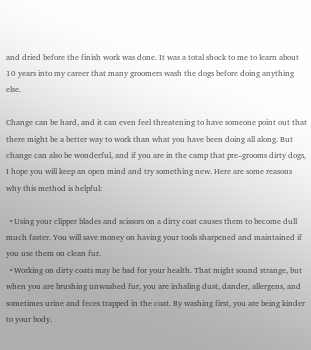and dried before the finish work was done. It was a total shock to me to learn about 10 years into my career that many groomers wash the dogs before doing anything else.

Change can be hard, and it can even feel threatening to have someone point out that there might be a better way to work than what you have been doing all along. But change can also be wonderful, and if you are in the camp that pre–grooms dirty dogs, I hope you will keep an open mind and try something new. Here are some reasons why this method is helpful:

  • Using your clipper blades and scissors on a dirty coat causes them to become dull much faster. You will save money on having your tools sharpened and maintained if you use them on clean fur.
  • Working on dirty coats may be bad for your health. That might sound strange, but when you are brushing unwashed fur, you are inhaling dust, dander, allergens, and sometimes urine and feces trapped in the coat. By washing first, you are being kinder to your body.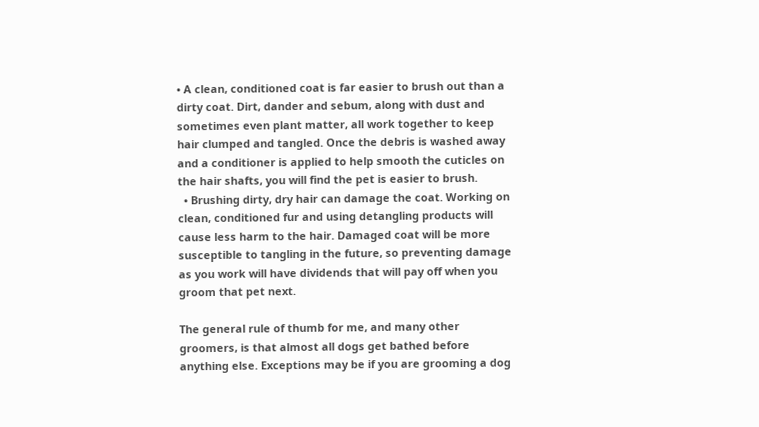• A clean, conditioned coat is far easier to brush out than a dirty coat. Dirt, dander and sebum, along with dust and sometimes even plant matter, all work together to keep hair clumped and tangled. Once the debris is washed away and a conditioner is applied to help smooth the cuticles on the hair shafts, you will find the pet is easier to brush.
  • Brushing dirty, dry hair can damage the coat. Working on clean, conditioned fur and using detangling products will cause less harm to the hair. Damaged coat will be more susceptible to tangling in the future, so preventing damage as you work will have dividends that will pay off when you groom that pet next.

The general rule of thumb for me, and many other groomers, is that almost all dogs get bathed before anything else. Exceptions may be if you are grooming a dog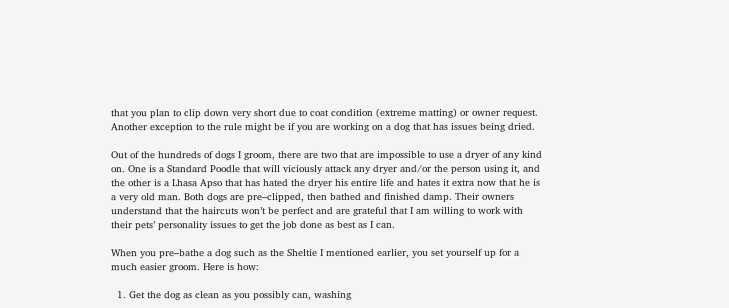that you plan to clip down very short due to coat condition (extreme matting) or owner request. Another exception to the rule might be if you are working on a dog that has issues being dried.

Out of the hundreds of dogs I groom, there are two that are impossible to use a dryer of any kind on. One is a Standard Poodle that will viciously attack any dryer and/or the person using it, and the other is a Lhasa Apso that has hated the dryer his entire life and hates it extra now that he is a very old man. Both dogs are pre–clipped, then bathed and finished damp. Their owners understand that the haircuts won’t be perfect and are grateful that I am willing to work with their pets’ personality issues to get the job done as best as I can.

When you pre–bathe a dog such as the Sheltie I mentioned earlier, you set yourself up for a much easier groom. Here is how:

  1. Get the dog as clean as you possibly can, washing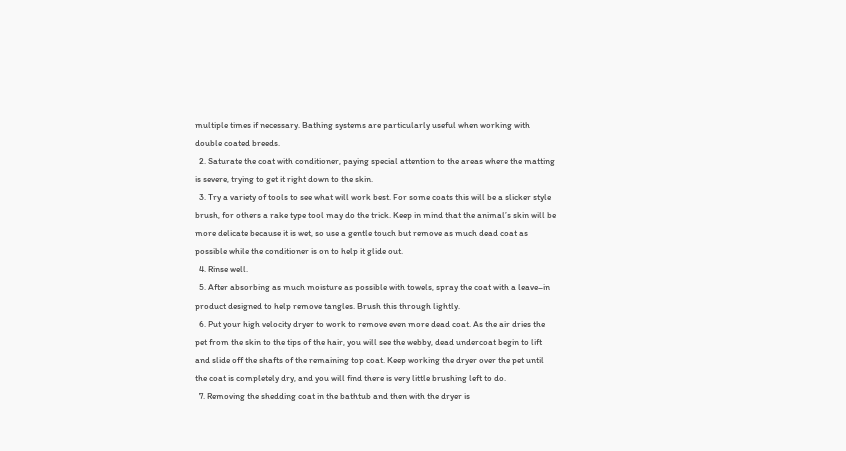multiple times if necessary. Bathing systems are particularly useful when working with double coated breeds.
  2. Saturate the coat with conditioner, paying special attention to the areas where the matting is severe, trying to get it right down to the skin.
  3. Try a variety of tools to see what will work best. For some coats this will be a slicker style brush, for others a rake type tool may do the trick. Keep in mind that the animal’s skin will be more delicate because it is wet, so use a gentle touch but remove as much dead coat as possible while the conditioner is on to help it glide out.
  4. Rinse well.
  5. After absorbing as much moisture as possible with towels, spray the coat with a leave–in product designed to help remove tangles. Brush this through lightly.
  6. Put your high velocity dryer to work to remove even more dead coat. As the air dries the pet from the skin to the tips of the hair, you will see the webby, dead undercoat begin to lift and slide off the shafts of the remaining top coat. Keep working the dryer over the pet until the coat is completely dry, and you will find there is very little brushing left to do.
  7. Removing the shedding coat in the bathtub and then with the dryer is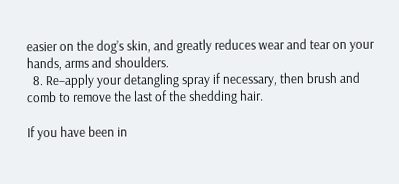easier on the dog’s skin, and greatly reduces wear and tear on your hands, arms and shoulders.
  8. Re–apply your detangling spray if necessary, then brush and comb to remove the last of the shedding hair.

If you have been in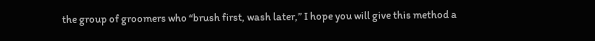the group of groomers who “brush first, wash later,” I hope you will give this method a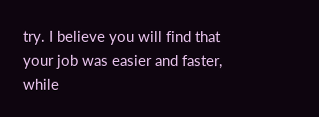try. I believe you will find that your job was easier and faster, while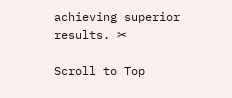achieving superior results. ✂

Scroll to Top